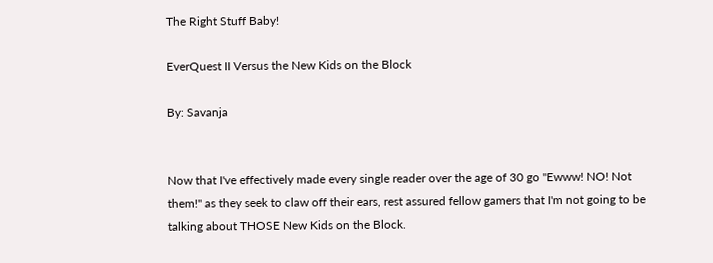The Right Stuff Baby!

EverQuest II Versus the New Kids on the Block

By: Savanja


Now that I've effectively made every single reader over the age of 30 go "Ewww! NO! Not them!" as they seek to claw off their ears, rest assured fellow gamers that I'm not going to be talking about THOSE New Kids on the Block.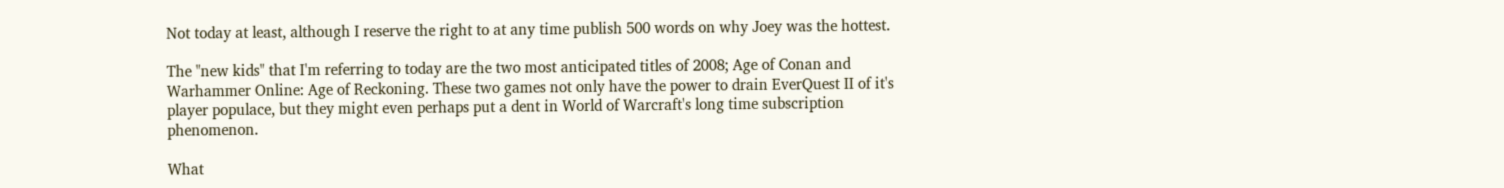Not today at least, although I reserve the right to at any time publish 500 words on why Joey was the hottest.

The "new kids" that I'm referring to today are the two most anticipated titles of 2008; Age of Conan and Warhammer Online: Age of Reckoning. These two games not only have the power to drain EverQuest II of it's player populace, but they might even perhaps put a dent in World of Warcraft's long time subscription phenomenon.

What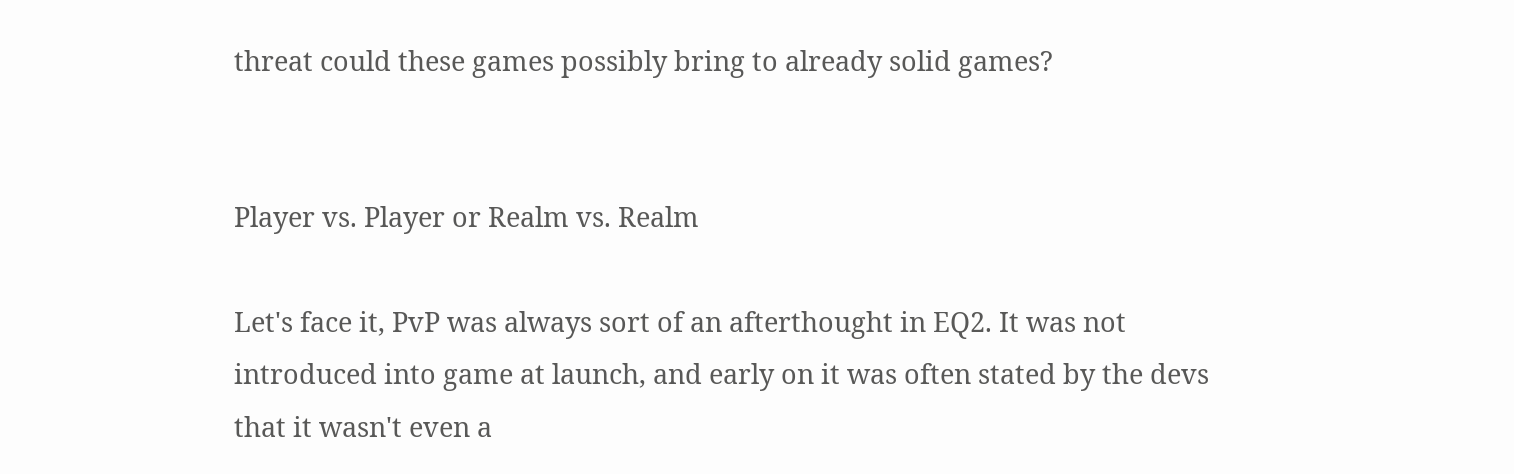threat could these games possibly bring to already solid games?


Player vs. Player or Realm vs. Realm

Let's face it, PvP was always sort of an afterthought in EQ2. It was not introduced into game at launch, and early on it was often stated by the devs that it wasn't even a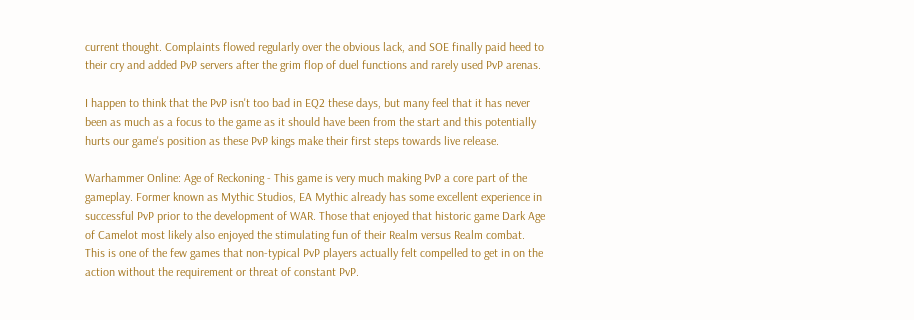current thought. Complaints flowed regularly over the obvious lack, and SOE finally paid heed to their cry and added PvP servers after the grim flop of duel functions and rarely used PvP arenas.

I happen to think that the PvP isn't too bad in EQ2 these days, but many feel that it has never been as much as a focus to the game as it should have been from the start and this potentially hurts our game's position as these PvP kings make their first steps towards live release.

Warhammer Online: Age of Reckoning - This game is very much making PvP a core part of the gameplay. Former known as Mythic Studios, EA Mythic already has some excellent experience in successful PvP prior to the development of WAR. Those that enjoyed that historic game Dark Age of Camelot most likely also enjoyed the stimulating fun of their Realm versus Realm combat. This is one of the few games that non-typical PvP players actually felt compelled to get in on the action without the requirement or threat of constant PvP.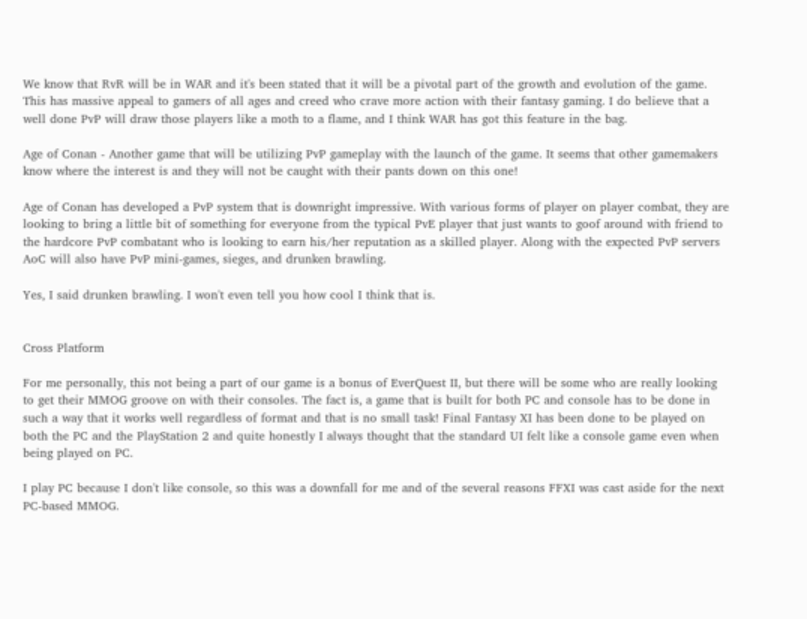We know that RvR will be in WAR and it's been stated that it will be a pivotal part of the growth and evolution of the game. This has massive appeal to gamers of all ages and creed who crave more action with their fantasy gaming. I do believe that a well done PvP will draw those players like a moth to a flame, and I think WAR has got this feature in the bag.

Age of Conan - Another game that will be utilizing PvP gameplay with the launch of the game. It seems that other gamemakers know where the interest is and they will not be caught with their pants down on this one!

Age of Conan has developed a PvP system that is downright impressive. With various forms of player on player combat, they are looking to bring a little bit of something for everyone from the typical PvE player that just wants to goof around with friend to the hardcore PvP combatant who is looking to earn his/her reputation as a skilled player. Along with the expected PvP servers AoC will also have PvP mini-games, sieges, and drunken brawling.

Yes, I said drunken brawling. I won't even tell you how cool I think that is.


Cross Platform

For me personally, this not being a part of our game is a bonus of EverQuest II, but there will be some who are really looking to get their MMOG groove on with their consoles. The fact is, a game that is built for both PC and console has to be done in such a way that it works well regardless of format and that is no small task! Final Fantasy XI has been done to be played on both the PC and the PlayStation 2 and quite honestly I always thought that the standard UI felt like a console game even when being played on PC.

I play PC because I don't like console, so this was a downfall for me and of the several reasons FFXI was cast aside for the next PC-based MMOG.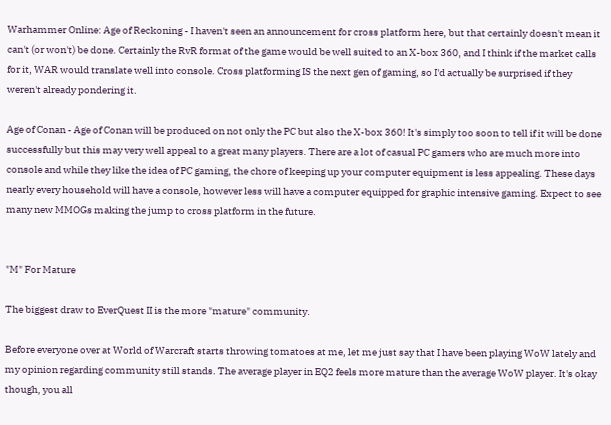Warhammer Online: Age of Reckoning - I haven't seen an announcement for cross platform here, but that certainly doesn't mean it can't (or won't) be done. Certainly the RvR format of the game would be well suited to an X-box 360, and I think if the market calls for it, WAR would translate well into console. Cross platforming IS the next gen of gaming, so I'd actually be surprised if they weren't already pondering it.

Age of Conan - Age of Conan will be produced on not only the PC but also the X-box 360! It's simply too soon to tell if it will be done successfully but this may very well appeal to a great many players. There are a lot of casual PC gamers who are much more into console and while they like the idea of PC gaming, the chore of keeping up your computer equipment is less appealing. These days nearly every household will have a console, however less will have a computer equipped for graphic intensive gaming. Expect to see many new MMOGs making the jump to cross platform in the future.


"M" For Mature

The biggest draw to EverQuest II is the more "mature" community.

Before everyone over at World of Warcraft starts throwing tomatoes at me, let me just say that I have been playing WoW lately and my opinion regarding community still stands. The average player in EQ2 feels more mature than the average WoW player. It's okay though, you all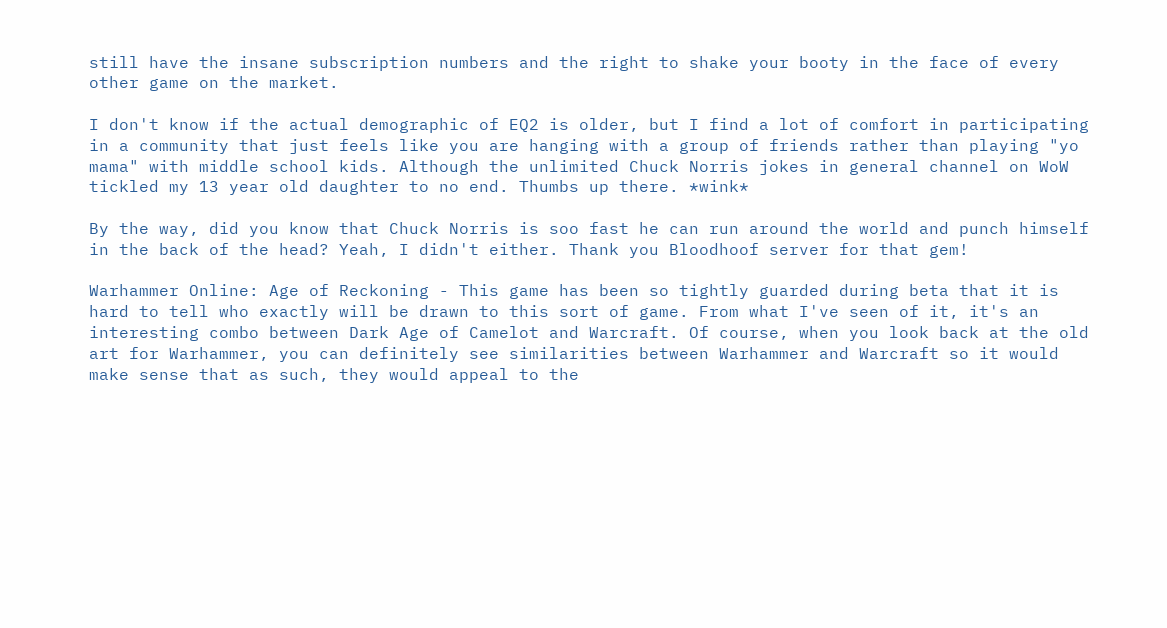still have the insane subscription numbers and the right to shake your booty in the face of every other game on the market.

I don't know if the actual demographic of EQ2 is older, but I find a lot of comfort in participating in a community that just feels like you are hanging with a group of friends rather than playing "yo mama" with middle school kids. Although the unlimited Chuck Norris jokes in general channel on WoW tickled my 13 year old daughter to no end. Thumbs up there. *wink*

By the way, did you know that Chuck Norris is soo fast he can run around the world and punch himself in the back of the head? Yeah, I didn't either. Thank you Bloodhoof server for that gem!

Warhammer Online: Age of Reckoning - This game has been so tightly guarded during beta that it is hard to tell who exactly will be drawn to this sort of game. From what I've seen of it, it's an interesting combo between Dark Age of Camelot and Warcraft. Of course, when you look back at the old art for Warhammer, you can definitely see similarities between Warhammer and Warcraft so it would make sense that as such, they would appeal to the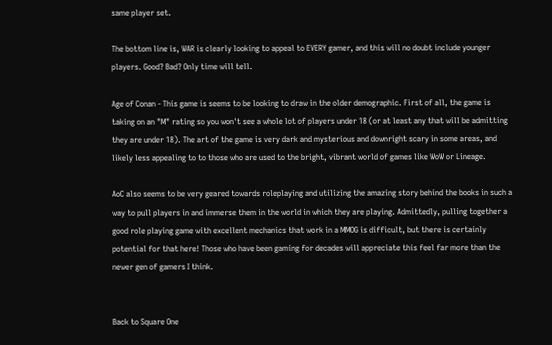same player set.

The bottom line is, WAR is clearly looking to appeal to EVERY gamer, and this will no doubt include younger players. Good? Bad? Only time will tell.

Age of Conan - This game is seems to be looking to draw in the older demographic. First of all, the game is taking on an "M" rating so you won't see a whole lot of players under 18 (or at least any that will be admitting they are under 18). The art of the game is very dark and mysterious and downright scary in some areas, and likely less appealing to to those who are used to the bright, vibrant world of games like WoW or Lineage.

AoC also seems to be very geared towards roleplaying and utilizing the amazing story behind the books in such a way to pull players in and immerse them in the world in which they are playing. Admittedly, pulling together a good role playing game with excellent mechanics that work in a MMOG is difficult, but there is certainly potential for that here! Those who have been gaming for decades will appreciate this feel far more than the newer gen of gamers I think.


Back to Square One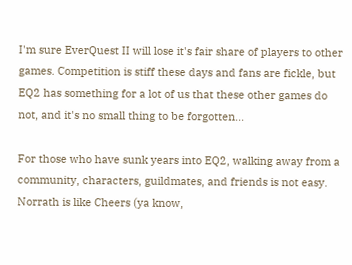I'm sure EverQuest II will lose it's fair share of players to other games. Competition is stiff these days and fans are fickle, but EQ2 has something for a lot of us that these other games do not, and it's no small thing to be forgotten...

For those who have sunk years into EQ2, walking away from a community, characters, guildmates, and friends is not easy. Norrath is like Cheers (ya know,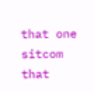that one sitcom that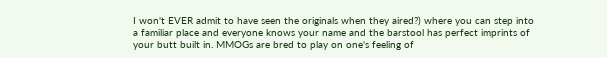I won't EVER admit to have seen the originals when they aired?) where you can step into a familiar place and everyone knows your name and the barstool has perfect imprints of your butt built in. MMOGs are bred to play on one's feeling of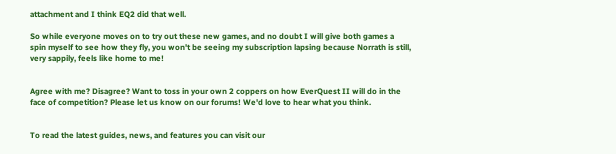attachment and I think EQ2 did that well.

So while everyone moves on to try out these new games, and no doubt I will give both games a spin myself to see how they fly, you won't be seeing my subscription lapsing because Norrath is still, very sappily, feels like home to me!


Agree with me? Disagree? Want to toss in your own 2 coppers on how EverQuest II will do in the face of competition? Please let us know on our forums! We'd love to hear what you think.


To read the latest guides, news, and features you can visit our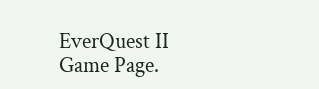EverQuest II Game Page.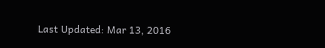Last Updated: Mar 13, 2016